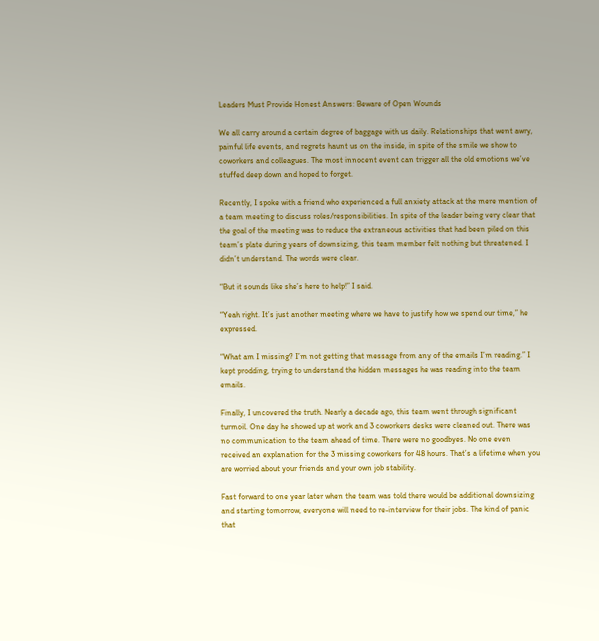Leaders Must Provide Honest Answers: Beware of Open Wounds

We all carry around a certain degree of baggage with us daily. Relationships that went awry, painful life events, and regrets haunt us on the inside, in spite of the smile we show to coworkers and colleagues. The most innocent event can trigger all the old emotions we’ve stuffed deep down and hoped to forget.

Recently, I spoke with a friend who experienced a full anxiety attack at the mere mention of a team meeting to discuss roles/responsibilities. In spite of the leader being very clear that the goal of the meeting was to reduce the extraneous activities that had been piled on this team’s plate during years of downsizing, this team member felt nothing but threatened. I didn’t understand. The words were clear.

“But it sounds like she’s here to help!” I said.

“Yeah right. It’s just another meeting where we have to justify how we spend our time,” he expressed.

“What am I missing? I’m not getting that message from any of the emails I’m reading.” I kept prodding, trying to understand the hidden messages he was reading into the team emails.

Finally, I uncovered the truth. Nearly a decade ago, this team went through significant turmoil. One day he showed up at work and 3 coworkers desks were cleaned out. There was no communication to the team ahead of time. There were no goodbyes. No one even received an explanation for the 3 missing coworkers for 48 hours. That’s a lifetime when you are worried about your friends and your own job stability.

Fast forward to one year later when the team was told there would be additional downsizing and starting tomorrow, everyone will need to re-interview for their jobs. The kind of panic that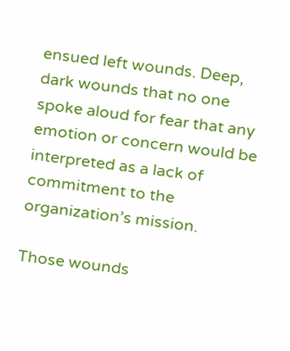ensued left wounds. Deep, dark wounds that no one spoke aloud for fear that any emotion or concern would be interpreted as a lack of commitment to the organization’s mission.

Those wounds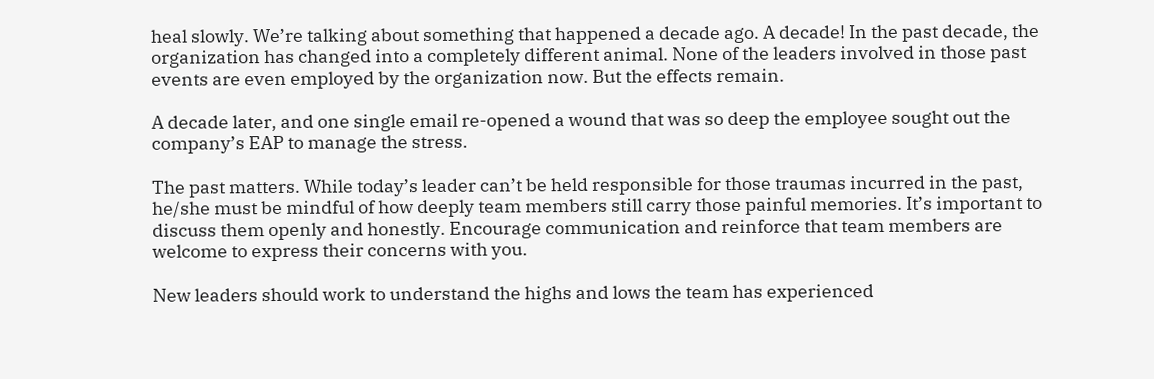heal slowly. We’re talking about something that happened a decade ago. A decade! In the past decade, the organization has changed into a completely different animal. None of the leaders involved in those past events are even employed by the organization now. But the effects remain.

A decade later, and one single email re-opened a wound that was so deep the employee sought out the company’s EAP to manage the stress.

The past matters. While today’s leader can’t be held responsible for those traumas incurred in the past, he/she must be mindful of how deeply team members still carry those painful memories. It’s important to discuss them openly and honestly. Encourage communication and reinforce that team members are welcome to express their concerns with you.

New leaders should work to understand the highs and lows the team has experienced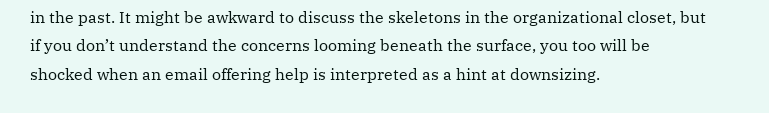in the past. It might be awkward to discuss the skeletons in the organizational closet, but if you don’t understand the concerns looming beneath the surface, you too will be shocked when an email offering help is interpreted as a hint at downsizing.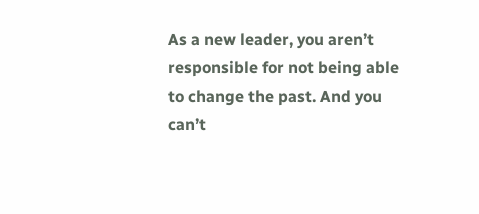As a new leader, you aren’t responsible for not being able to change the past. And you  can’t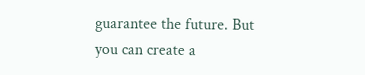guarantee the future. But you can create a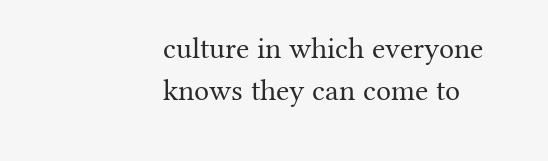culture in which everyone knows they can come to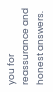you for reassurance and honest answers.